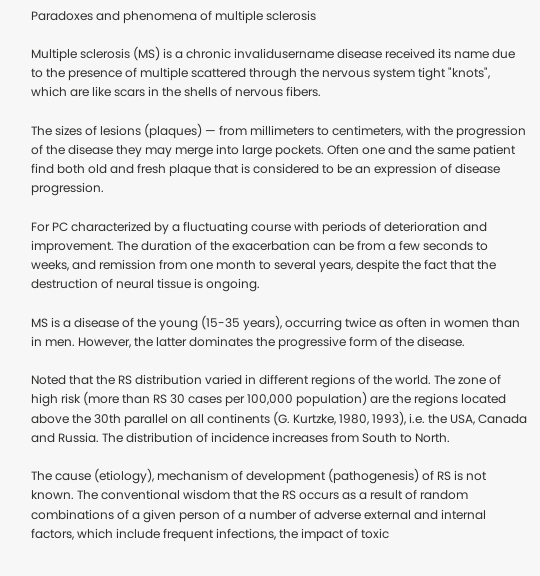Paradoxes and phenomena of multiple sclerosis

Multiple sclerosis (MS) is a chronic invalidusername disease received its name due to the presence of multiple scattered through the nervous system tight "knots", which are like scars in the shells of nervous fibers.

The sizes of lesions (plaques) — from millimeters to centimeters, with the progression of the disease they may merge into large pockets. Often one and the same patient find both old and fresh plaque that is considered to be an expression of disease progression.

For PC characterized by a fluctuating course with periods of deterioration and improvement. The duration of the exacerbation can be from a few seconds to weeks, and remission from one month to several years, despite the fact that the destruction of neural tissue is ongoing.

MS is a disease of the young (15-35 years), occurring twice as often in women than in men. However, the latter dominates the progressive form of the disease.

Noted that the RS distribution varied in different regions of the world. The zone of high risk (more than RS 30 cases per 100,000 population) are the regions located above the 30th parallel on all continents (G. Kurtzke, 1980, 1993), i.e. the USA, Canada and Russia. The distribution of incidence increases from South to North.

The cause (etiology), mechanism of development (pathogenesis) of RS is not known. The conventional wisdom that the RS occurs as a result of random combinations of a given person of a number of adverse external and internal factors, which include frequent infections, the impact of toxic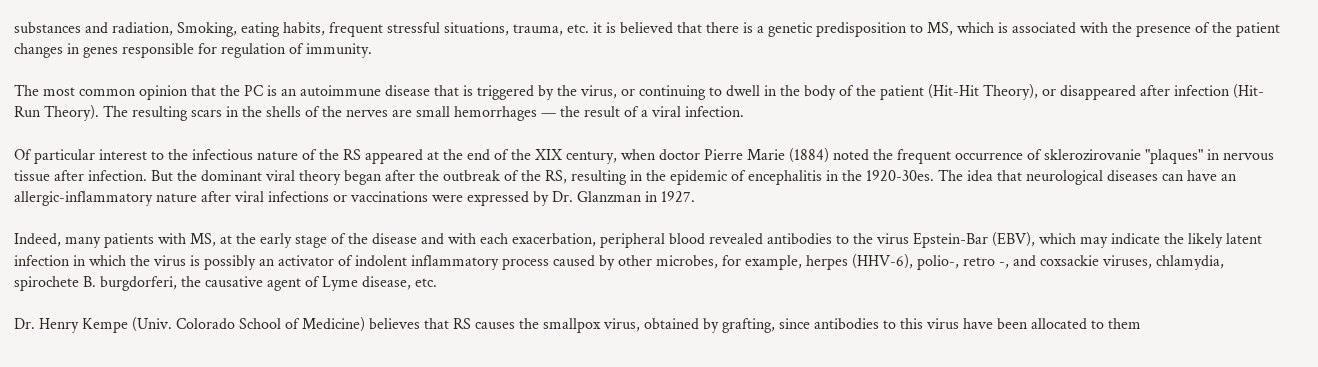substances and radiation, Smoking, eating habits, frequent stressful situations, trauma, etc. it is believed that there is a genetic predisposition to MS, which is associated with the presence of the patient changes in genes responsible for regulation of immunity.

The most common opinion that the PC is an autoimmune disease that is triggered by the virus, or continuing to dwell in the body of the patient (Hit-Hit Theory), or disappeared after infection (Hit-Run Theory). The resulting scars in the shells of the nerves are small hemorrhages — the result of a viral infection.

Of particular interest to the infectious nature of the RS appeared at the end of the XIX century, when doctor Pierre Marie (1884) noted the frequent occurrence of sklerozirovanie "plaques" in nervous tissue after infection. But the dominant viral theory began after the outbreak of the RS, resulting in the epidemic of encephalitis in the 1920-30es. The idea that neurological diseases can have an allergic-inflammatory nature after viral infections or vaccinations were expressed by Dr. Glanzman in 1927.

Indeed, many patients with MS, at the early stage of the disease and with each exacerbation, peripheral blood revealed antibodies to the virus Epstein-Bar (EBV), which may indicate the likely latent infection in which the virus is possibly an activator of indolent inflammatory process caused by other microbes, for example, herpes (HHV-6), polio-, retro -, and coxsackie viruses, chlamydia, spirochete B. burgdorferi, the causative agent of Lyme disease, etc.

Dr. Henry Kempe (Univ. Colorado School of Medicine) believes that RS causes the smallpox virus, obtained by grafting, since antibodies to this virus have been allocated to them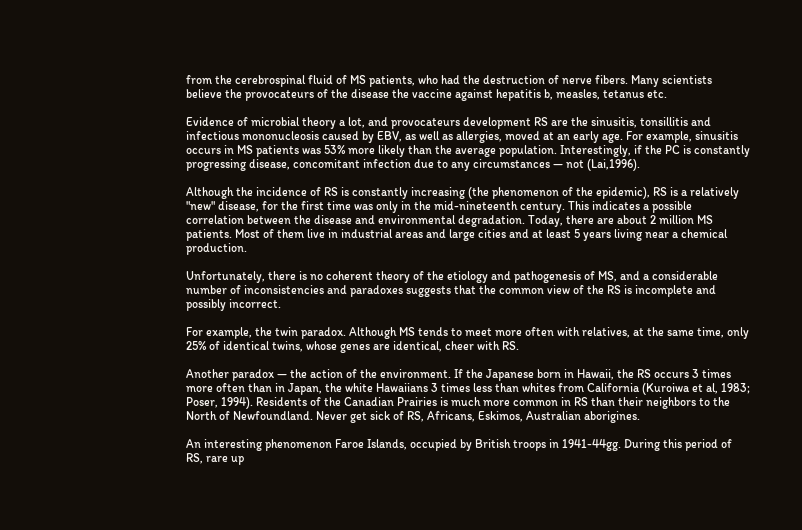from the cerebrospinal fluid of MS patients, who had the destruction of nerve fibers. Many scientists believe the provocateurs of the disease the vaccine against hepatitis b, measles, tetanus etc.

Evidence of microbial theory a lot, and provocateurs development RS are the sinusitis, tonsillitis and infectious mononucleosis caused by EBV, as well as allergies, moved at an early age. For example, sinusitis occurs in MS patients was 53% more likely than the average population. Interestingly, if the PC is constantly progressing disease, concomitant infection due to any circumstances — not (Lai,1996).

Although the incidence of RS is constantly increasing (the phenomenon of the epidemic), RS is a relatively "new" disease, for the first time was only in the mid-nineteenth century. This indicates a possible correlation between the disease and environmental degradation. Today, there are about 2 million MS patients. Most of them live in industrial areas and large cities and at least 5 years living near a chemical production.

Unfortunately, there is no coherent theory of the etiology and pathogenesis of MS, and a considerable number of inconsistencies and paradoxes suggests that the common view of the RS is incomplete and possibly incorrect.

For example, the twin paradox. Although MS tends to meet more often with relatives, at the same time, only 25% of identical twins, whose genes are identical, cheer with RS.

Another paradox — the action of the environment. If the Japanese born in Hawaii, the RS occurs 3 times more often than in Japan, the white Hawaiians 3 times less than whites from California (Kuroiwa et al, 1983; Poser, 1994). Residents of the Canadian Prairies is much more common in RS than their neighbors to the North of Newfoundland. Never get sick of RS, Africans, Eskimos, Australian aborigines.

An interesting phenomenon Faroe Islands, occupied by British troops in 1941-44gg. During this period of RS, rare up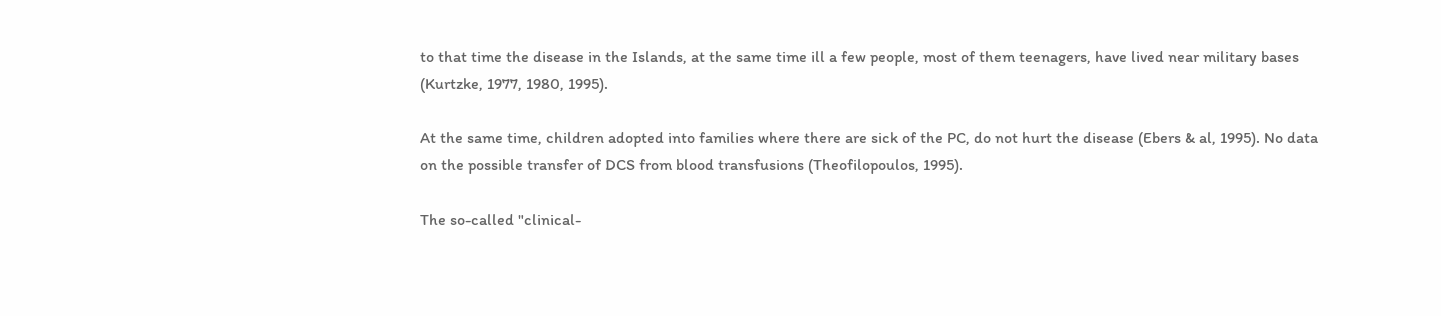to that time the disease in the Islands, at the same time ill a few people, most of them teenagers, have lived near military bases (Kurtzke, 1977, 1980, 1995).

At the same time, children adopted into families where there are sick of the PC, do not hurt the disease (Ebers & al, 1995). No data on the possible transfer of DCS from blood transfusions (Theofilopoulos, 1995).

The so-called "clinical-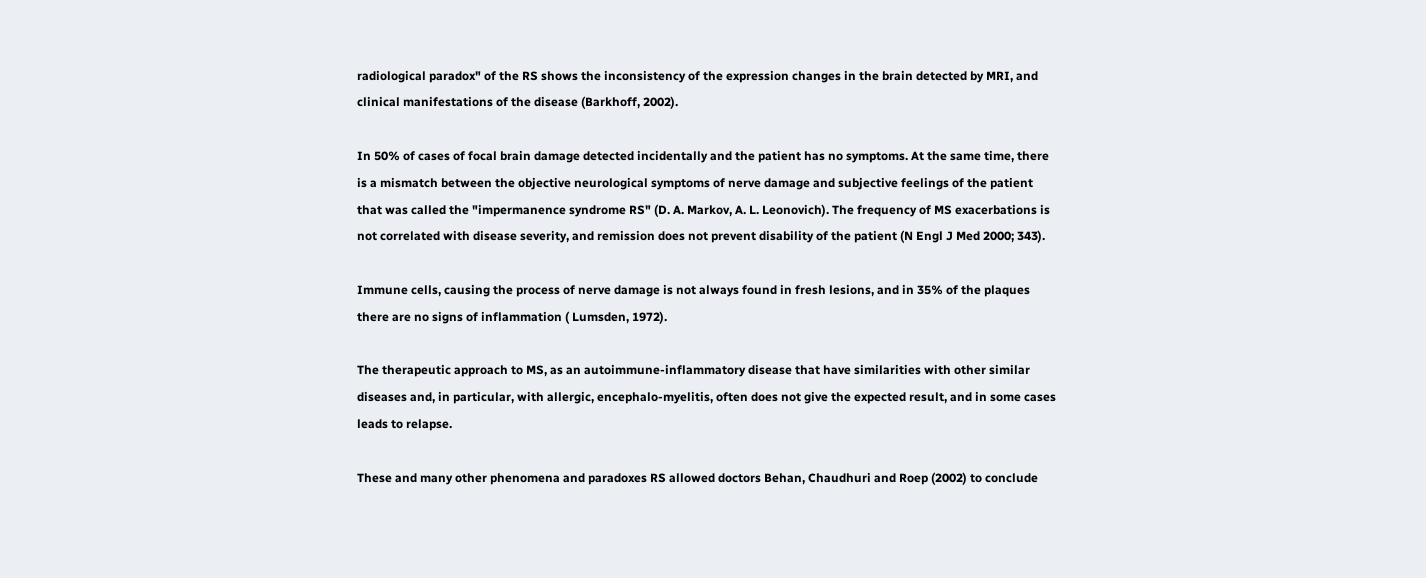radiological paradox" of the RS shows the inconsistency of the expression changes in the brain detected by MRI, and clinical manifestations of the disease (Barkhoff, 2002).

In 50% of cases of focal brain damage detected incidentally and the patient has no symptoms. At the same time, there is a mismatch between the objective neurological symptoms of nerve damage and subjective feelings of the patient that was called the "impermanence syndrome RS" (D. A. Markov, A. L. Leonovich). The frequency of MS exacerbations is not correlated with disease severity, and remission does not prevent disability of the patient (N Engl J Med 2000; 343).

Immune cells, causing the process of nerve damage is not always found in fresh lesions, and in 35% of the plaques there are no signs of inflammation ( Lumsden, 1972).

The therapeutic approach to MS, as an autoimmune-inflammatory disease that have similarities with other similar diseases and, in particular, with allergic, encephalo-myelitis, often does not give the expected result, and in some cases leads to relapse.

These and many other phenomena and paradoxes RS allowed doctors Behan, Chaudhuri and Roep (2002) to conclude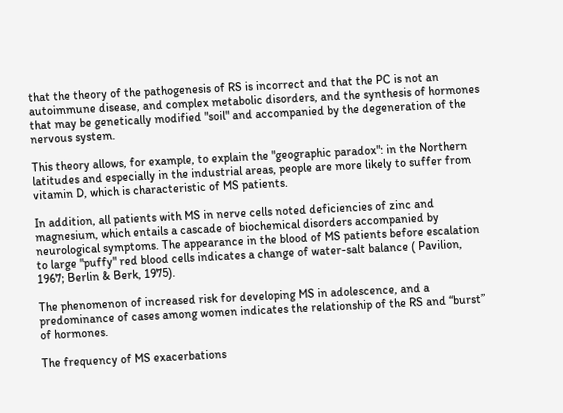that the theory of the pathogenesis of RS is incorrect and that the PC is not an autoimmune disease, and complex metabolic disorders, and the synthesis of hormones that may be genetically modified "soil" and accompanied by the degeneration of the nervous system.

This theory allows, for example, to explain the "geographic paradox": in the Northern latitudes and especially in the industrial areas, people are more likely to suffer from vitamin D, which is characteristic of MS patients.

In addition, all patients with MS in nerve cells noted deficiencies of zinc and magnesium, which entails a cascade of biochemical disorders accompanied by neurological symptoms. The appearance in the blood of MS patients before escalation to large "puffy" red blood cells indicates a change of water-salt balance ( Pavilion, 1967; Berlin & Berk, 1975).

The phenomenon of increased risk for developing MS in adolescence, and a predominance of cases among women indicates the relationship of the RS and “burst” of hormones.

The frequency of MS exacerbations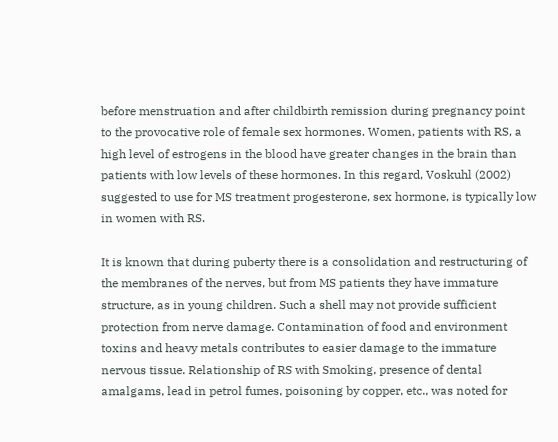before menstruation and after childbirth remission during pregnancy point to the provocative role of female sex hormones. Women, patients with RS, a high level of estrogens in the blood have greater changes in the brain than patients with low levels of these hormones. In this regard, Voskuhl (2002) suggested to use for MS treatment progesterone, sex hormone, is typically low in women with RS.

It is known that during puberty there is a consolidation and restructuring of the membranes of the nerves, but from MS patients they have immature structure, as in young children. Such a shell may not provide sufficient protection from nerve damage. Contamination of food and environment toxins and heavy metals contributes to easier damage to the immature nervous tissue. Relationship of RS with Smoking, presence of dental amalgams, lead in petrol fumes, poisoning by copper, etc., was noted for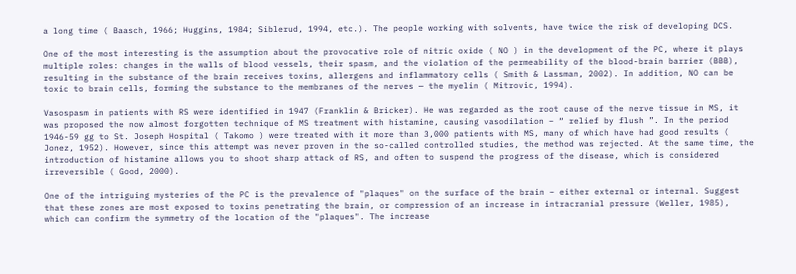a long time ( Baasch, 1966; Huggins, 1984; Siblerud, 1994, etc.). The people working with solvents, have twice the risk of developing DCS.

One of the most interesting is the assumption about the provocative role of nitric oxide ( NO ) in the development of the PC, where it plays multiple roles: changes in the walls of blood vessels, their spasm, and the violation of the permeability of the blood-brain barrier (BBB), resulting in the substance of the brain receives toxins, allergens and inflammatory cells ( Smith & Lassman, 2002). In addition, NO can be toxic to brain cells, forming the substance to the membranes of the nerves — the myelin ( Mitrovic, 1994).

Vasospasm in patients with RS were identified in 1947 (Franklin & Bricker). He was regarded as the root cause of the nerve tissue in MS, it was proposed the now almost forgotten technique of MS treatment with histamine, causing vasodilation – “ relief by flush ”. In the period 1946-59 gg to St. Joseph Hospital ( Takomo ) were treated with it more than 3,000 patients with MS, many of which have had good results ( Jonez, 1952). However, since this attempt was never proven in the so-called controlled studies, the method was rejected. At the same time, the introduction of histamine allows you to shoot sharp attack of RS, and often to suspend the progress of the disease, which is considered irreversible ( Good, 2000).

One of the intriguing mysteries of the PC is the prevalence of "plaques" on the surface of the brain – either external or internal. Suggest that these zones are most exposed to toxins penetrating the brain, or compression of an increase in intracranial pressure (Weller, 1985), which can confirm the symmetry of the location of the "plaques". The increase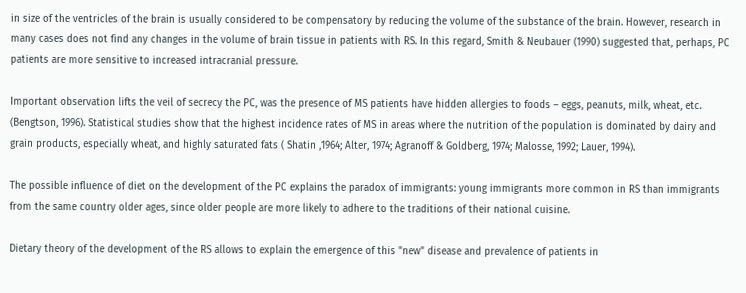in size of the ventricles of the brain is usually considered to be compensatory by reducing the volume of the substance of the brain. However, research in many cases does not find any changes in the volume of brain tissue in patients with RS. In this regard, Smith & Neubauer (1990) suggested that, perhaps, PC patients are more sensitive to increased intracranial pressure.

Important observation lifts the veil of secrecy the PC, was the presence of MS patients have hidden allergies to foods – eggs, peanuts, milk, wheat, etc. (Bengtson, 1996). Statistical studies show that the highest incidence rates of MS in areas where the nutrition of the population is dominated by dairy and grain products, especially wheat, and highly saturated fats ( Shatin ,1964; Alter, 1974; Agranoff & Goldberg, 1974; Malosse, 1992; Lauer, 1994).

The possible influence of diet on the development of the PC explains the paradox of immigrants: young immigrants more common in RS than immigrants from the same country older ages, since older people are more likely to adhere to the traditions of their national cuisine.

Dietary theory of the development of the RS allows to explain the emergence of this "new" disease and prevalence of patients in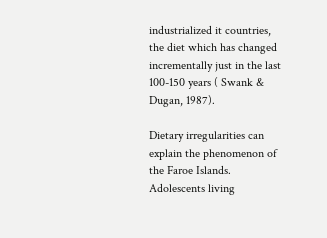industrialized it countries, the diet which has changed incrementally just in the last 100-150 years ( Swank & Dugan, 1987).

Dietary irregularities can explain the phenomenon of the Faroe Islands. Adolescents living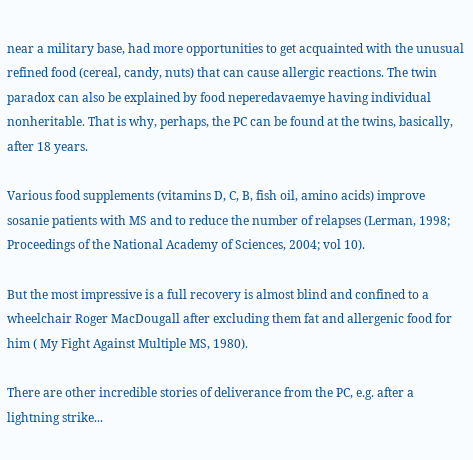near a military base, had more opportunities to get acquainted with the unusual refined food (cereal, candy, nuts) that can cause allergic reactions. The twin paradox can also be explained by food neperedavaemye having individual nonheritable. That is why, perhaps, the PC can be found at the twins, basically, after 18 years.

Various food supplements (vitamins D, C, B, fish oil, amino acids) improve sosanie patients with MS and to reduce the number of relapses (Lerman, 1998; Proceedings of the National Academy of Sciences, 2004; vol 10).

But the most impressive is a full recovery is almost blind and confined to a wheelchair Roger MacDougall after excluding them fat and allergenic food for him ( My Fight Against Multiple MS, 1980).

There are other incredible stories of deliverance from the PC, e.g. after a lightning strike...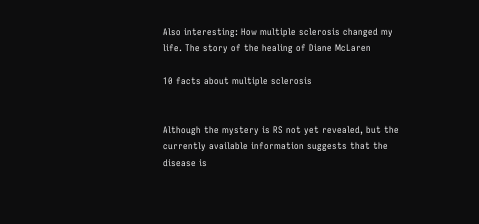Also interesting: How multiple sclerosis changed my life. The story of the healing of Diane McLaren

10 facts about multiple sclerosis


Although the mystery is RS not yet revealed, but the currently available information suggests that the disease is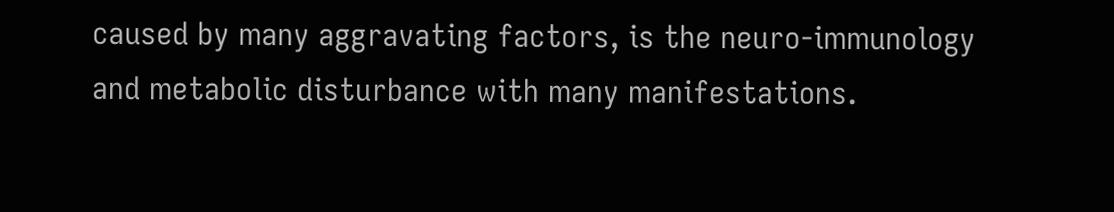caused by many aggravating factors, is the neuro-immunology and metabolic disturbance with many manifestations.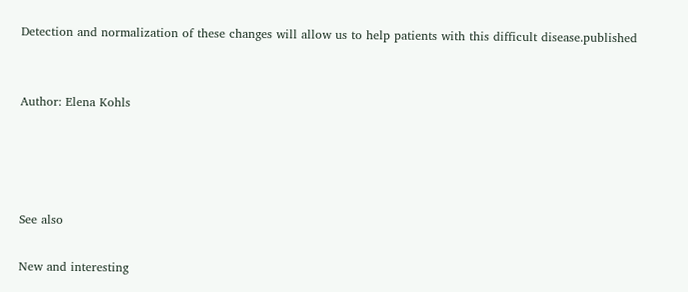Detection and normalization of these changes will allow us to help patients with this difficult disease.published


Author: Elena Kohls




See also

New and interesting